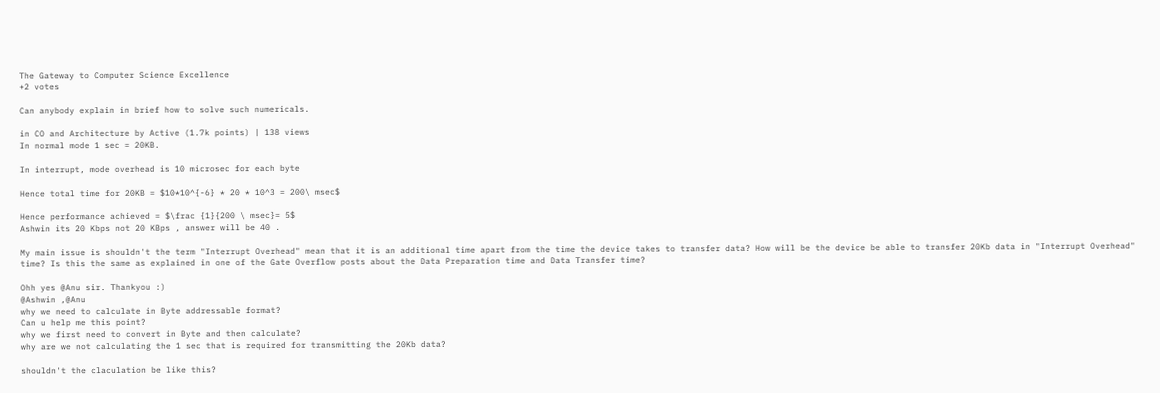The Gateway to Computer Science Excellence
+2 votes

Can anybody explain in brief how to solve such numericals.

in CO and Architecture by Active (1.7k points) | 138 views
In normal mode 1 sec = 20KB.

In interrupt, mode overhead is 10 microsec for each byte

Hence total time for 20KB = $10*10^{-6} * 20 * 10^3 = 200\ msec$

Hence performance achieved = $\frac {1}{200 \ msec}= 5$
Ashwin its 20 Kbps not 20 KBps , answer will be 40 .

My main issue is shouldn't the term "Interrupt Overhead" mean that it is an additional time apart from the time the device takes to transfer data? How will be the device be able to transfer 20Kb data in "Interrupt Overhead" time? Is this the same as explained in one of the Gate Overflow posts about the Data Preparation time and Data Transfer time?

Ohh yes @Anu sir. Thankyou :)
@Ashwin ,@Anu
why we need to calculate in Byte addressable format?
Can u help me this point?
why we first need to convert in Byte and then calculate?
why are we not calculating the 1 sec that is required for transmitting the 20Kb data?

shouldn't the claculation be like this?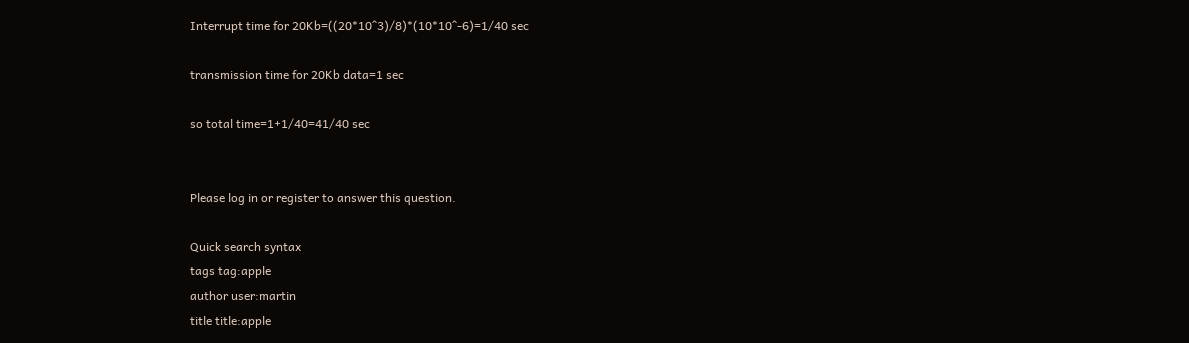Interrupt time for 20Kb=((20*10^3)/8)*(10*10^-6)=1/40 sec

transmission time for 20Kb data=1 sec

so total time=1+1/40=41/40 sec


Please log in or register to answer this question.

Quick search syntax
tags tag:apple
author user:martin
title title:apple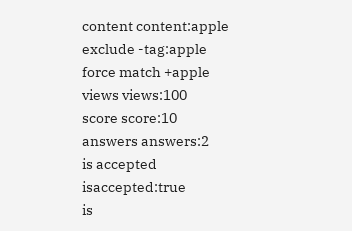content content:apple
exclude -tag:apple
force match +apple
views views:100
score score:10
answers answers:2
is accepted isaccepted:true
is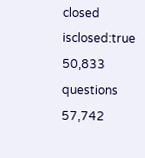closed isclosed:true
50,833 questions
57,742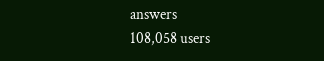answers
108,058 users